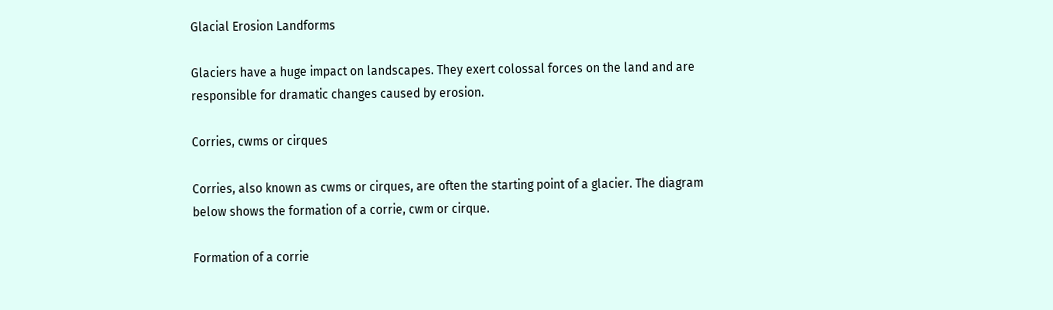Glacial Erosion Landforms

Glaciers have a huge impact on landscapes. They exert colossal forces on the land and are responsible for dramatic changes caused by erosion.

Corries, cwms or cirques

Corries, also known as cwms or cirques, are often the starting point of a glacier. The diagram below shows the formation of a corrie, cwm or cirque.

Formation of a corrie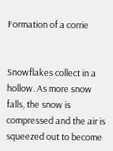Formation of a corrie


Snowflakes collect in a hollow. As more snow falls, the snow is compressed and the air is squeezed out to become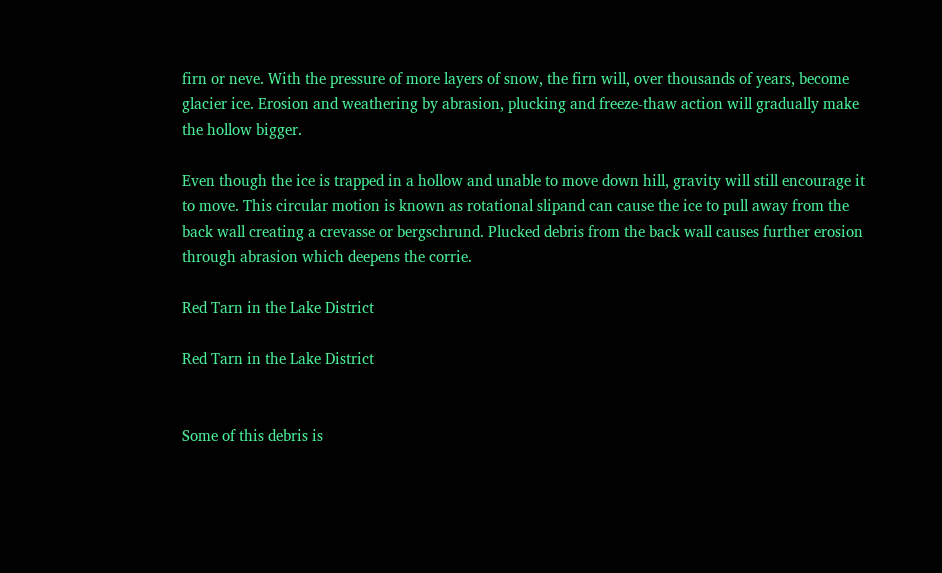firn or neve. With the pressure of more layers of snow, the firn will, over thousands of years, become glacier ice. Erosion and weathering by abrasion, plucking and freeze-thaw action will gradually make the hollow bigger.

Even though the ice is trapped in a hollow and unable to move down hill, gravity will still encourage it to move. This circular motion is known as rotational slipand can cause the ice to pull away from the back wall creating a crevasse or bergschrund. Plucked debris from the back wall causes further erosion through abrasion which deepens the corrie.

Red Tarn in the Lake District

Red Tarn in the Lake District


Some of this debris is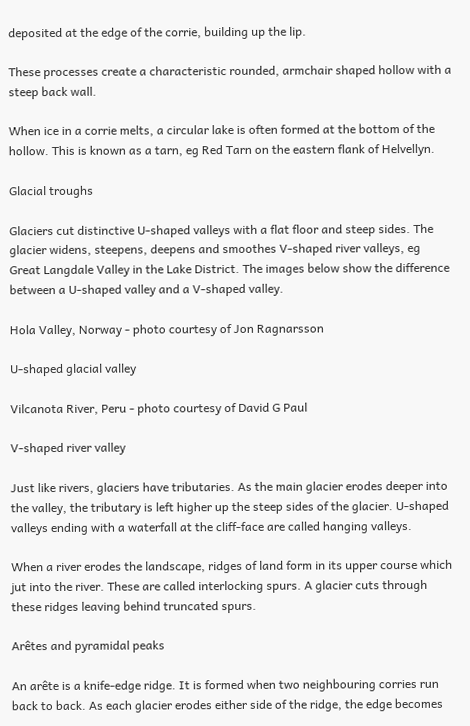deposited at the edge of the corrie, building up the lip.

These processes create a characteristic rounded, armchair shaped hollow with a steep back wall.

When ice in a corrie melts, a circular lake is often formed at the bottom of the hollow. This is known as a tarn, eg Red Tarn on the eastern flank of Helvellyn.

Glacial troughs

Glaciers cut distinctive U-shaped valleys with a flat floor and steep sides. The glacier widens, steepens, deepens and smoothes V-shaped river valleys, eg Great Langdale Valley in the Lake District. The images below show the difference between a U-shaped valley and a V-shaped valley.

Hola Valley, Norway - photo courtesy of Jon Ragnarsson

U-shaped glacial valley

Vilcanota River, Peru - photo courtesy of David G Paul

V-shaped river valley

Just like rivers, glaciers have tributaries. As the main glacier erodes deeper into the valley, the tributary is left higher up the steep sides of the glacier. U-shaped valleys ending with a waterfall at the cliff-face are called hanging valleys.

When a river erodes the landscape, ridges of land form in its upper course which jut into the river. These are called interlocking spurs. A glacier cuts through these ridges leaving behind truncated spurs.

Arêtes and pyramidal peaks

An arête is a knife-edge ridge. It is formed when two neighbouring corries run back to back. As each glacier erodes either side of the ridge, the edge becomes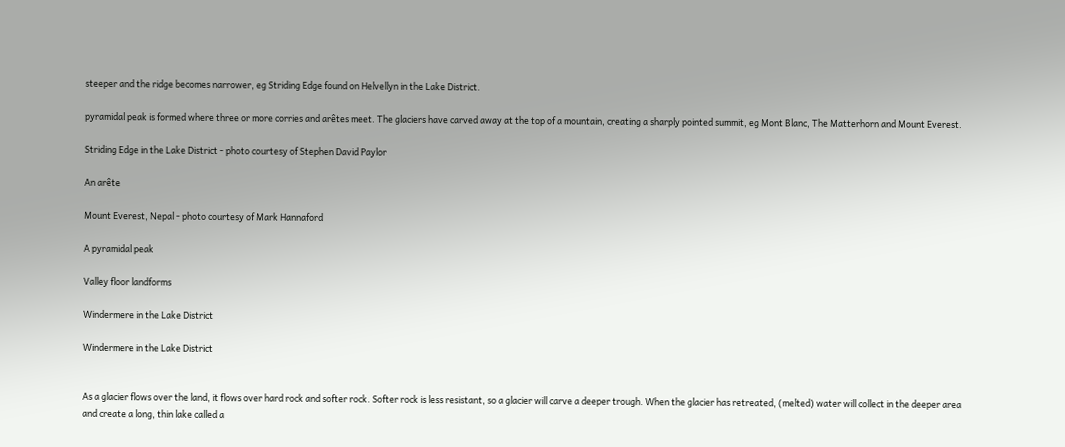steeper and the ridge becomes narrower, eg Striding Edge found on Helvellyn in the Lake District.

pyramidal peak is formed where three or more corries and arêtes meet. The glaciers have carved away at the top of a mountain, creating a sharply pointed summit, eg Mont Blanc, The Matterhorn and Mount Everest.

Striding Edge in the Lake District - photo courtesy of Stephen David Paylor

An arête

Mount Everest, Nepal - photo courtesy of Mark Hannaford

A pyramidal peak

Valley floor landforms

Windermere in the Lake District

Windermere in the Lake District


As a glacier flows over the land, it flows over hard rock and softer rock. Softer rock is less resistant, so a glacier will carve a deeper trough. When the glacier has retreated, (melted) water will collect in the deeper area and create a long, thin lake called a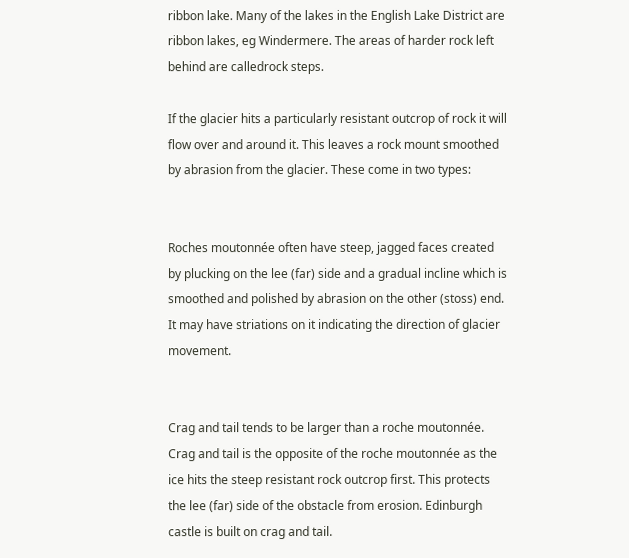ribbon lake. Many of the lakes in the English Lake District are ribbon lakes, eg Windermere. The areas of harder rock left behind are calledrock steps.

If the glacier hits a particularly resistant outcrop of rock it will flow over and around it. This leaves a rock mount smoothed by abrasion from the glacier. These come in two types:


Roches moutonnée often have steep, jagged faces created by plucking on the lee (far) side and a gradual incline which is smoothed and polished by abrasion on the other (stoss) end. It may have striations on it indicating the direction of glacier movement.


Crag and tail tends to be larger than a roche moutonnée. Crag and tail is the opposite of the roche moutonnée as the ice hits the steep resistant rock outcrop first. This protects the lee (far) side of the obstacle from erosion. Edinburgh castle is built on crag and tail.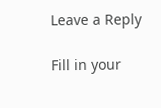Leave a Reply

Fill in your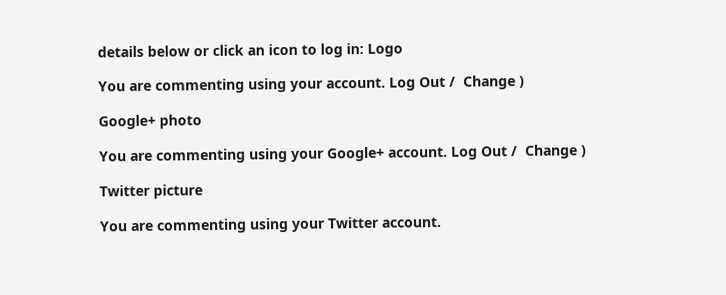details below or click an icon to log in: Logo

You are commenting using your account. Log Out /  Change )

Google+ photo

You are commenting using your Google+ account. Log Out /  Change )

Twitter picture

You are commenting using your Twitter account.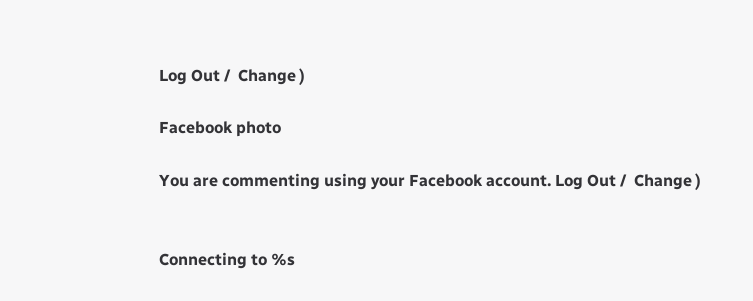Log Out /  Change )

Facebook photo

You are commenting using your Facebook account. Log Out /  Change )


Connecting to %s